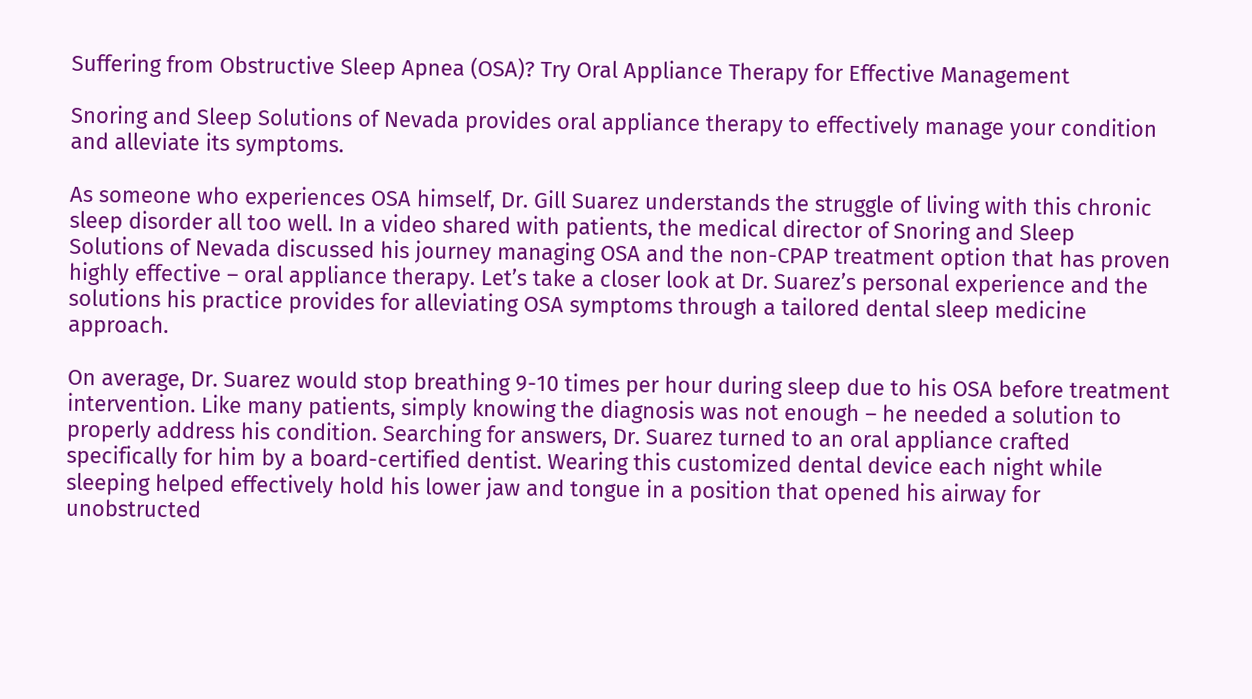Suffering from Obstructive Sleep Apnea (OSA)? Try Oral Appliance Therapy for Effective Management

Snoring and Sleep Solutions of Nevada provides oral appliance therapy to effectively manage your condition and alleviate its symptoms.

As someone who experiences OSA himself, Dr. Gill Suarez understands the struggle of living with this chronic sleep disorder all too well. In a video shared with patients, the medical director of Snoring and Sleep Solutions of Nevada discussed his journey managing OSA and the non-CPAP treatment option that has proven highly effective – oral appliance therapy. Let’s take a closer look at Dr. Suarez’s personal experience and the solutions his practice provides for alleviating OSA symptoms through a tailored dental sleep medicine approach.

On average, Dr. Suarez would stop breathing 9-10 times per hour during sleep due to his OSA before treatment intervention. Like many patients, simply knowing the diagnosis was not enough – he needed a solution to properly address his condition. Searching for answers, Dr. Suarez turned to an oral appliance crafted specifically for him by a board-certified dentist. Wearing this customized dental device each night while sleeping helped effectively hold his lower jaw and tongue in a position that opened his airway for unobstructed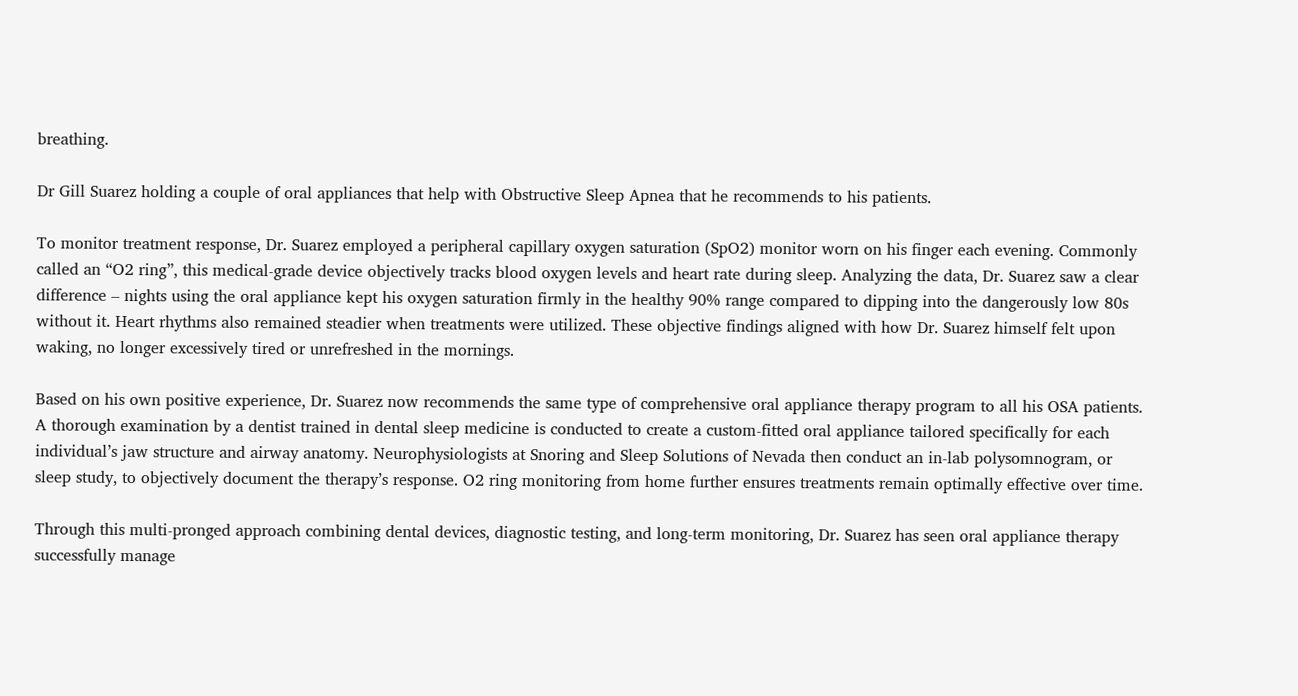breathing.

Dr Gill Suarez holding a couple of oral appliances that help with Obstructive Sleep Apnea that he recommends to his patients.

To monitor treatment response, Dr. Suarez employed a peripheral capillary oxygen saturation (SpO2) monitor worn on his finger each evening. Commonly called an “O2 ring”, this medical-grade device objectively tracks blood oxygen levels and heart rate during sleep. Analyzing the data, Dr. Suarez saw a clear difference – nights using the oral appliance kept his oxygen saturation firmly in the healthy 90% range compared to dipping into the dangerously low 80s without it. Heart rhythms also remained steadier when treatments were utilized. These objective findings aligned with how Dr. Suarez himself felt upon waking, no longer excessively tired or unrefreshed in the mornings.

Based on his own positive experience, Dr. Suarez now recommends the same type of comprehensive oral appliance therapy program to all his OSA patients. A thorough examination by a dentist trained in dental sleep medicine is conducted to create a custom-fitted oral appliance tailored specifically for each individual’s jaw structure and airway anatomy. Neurophysiologists at Snoring and Sleep Solutions of Nevada then conduct an in-lab polysomnogram, or sleep study, to objectively document the therapy’s response. O2 ring monitoring from home further ensures treatments remain optimally effective over time.

Through this multi-pronged approach combining dental devices, diagnostic testing, and long-term monitoring, Dr. Suarez has seen oral appliance therapy successfully manage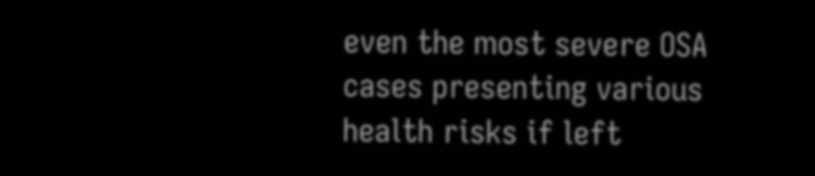even the most severe OSA cases presenting various health risks if left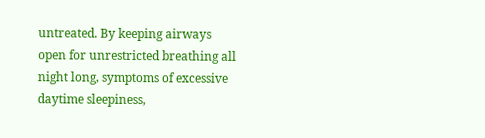untreated. By keeping airways open for unrestricted breathing all night long, symptoms of excessive daytime sleepiness,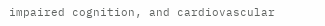impaired cognition, and cardiovascular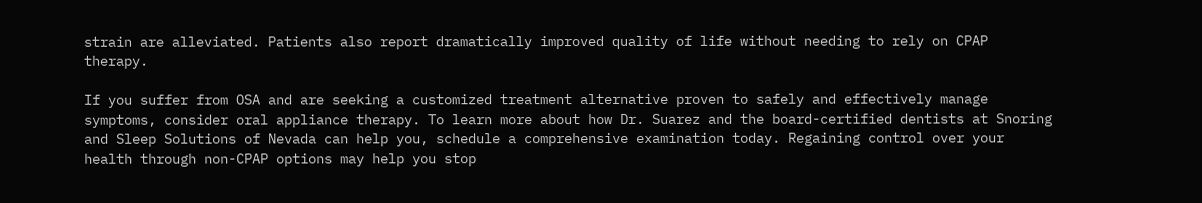strain are alleviated. Patients also report dramatically improved quality of life without needing to rely on CPAP therapy.

If you suffer from OSA and are seeking a customized treatment alternative proven to safely and effectively manage symptoms, consider oral appliance therapy. To learn more about how Dr. Suarez and the board-certified dentists at Snoring and Sleep Solutions of Nevada can help you, schedule a comprehensive examination today. Regaining control over your health through non-CPAP options may help you stop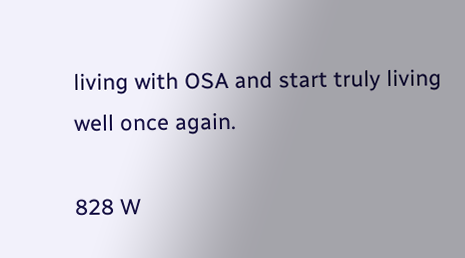living with OSA and start truly living well once again.

828 W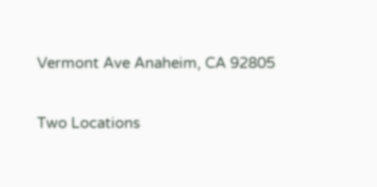Vermont Ave Anaheim, CA 92805

Two Locations